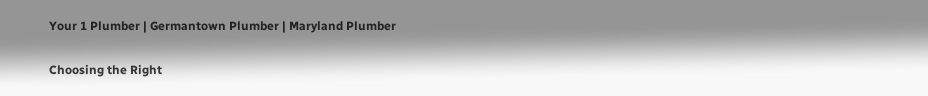Your 1 Plumber | Germantown Plumber | Maryland Plumber

Choosing the Right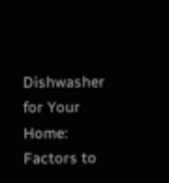Dishwasher for Your Home: Factors to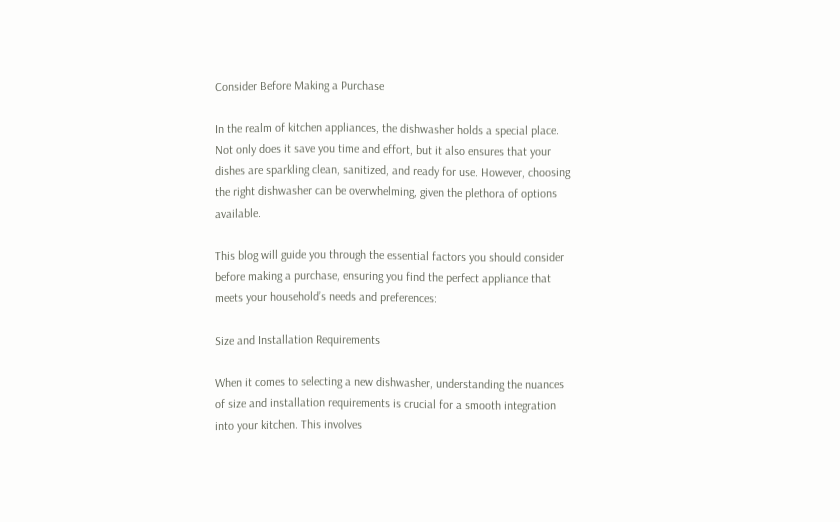Consider Before Making a Purchase

In the realm of kitchen appliances, the dishwasher holds a special place. Not only does it save you time and effort, but it also ensures that your dishes are sparkling clean, sanitized, and ready for use. However, choosing the right dishwasher can be overwhelming, given the plethora of options available.

This blog will guide you through the essential factors you should consider before making a purchase, ensuring you find the perfect appliance that meets your household’s needs and preferences:

Size and Installation Requirements

When it comes to selecting a new dishwasher, understanding the nuances of size and installation requirements is crucial for a smooth integration into your kitchen. This involves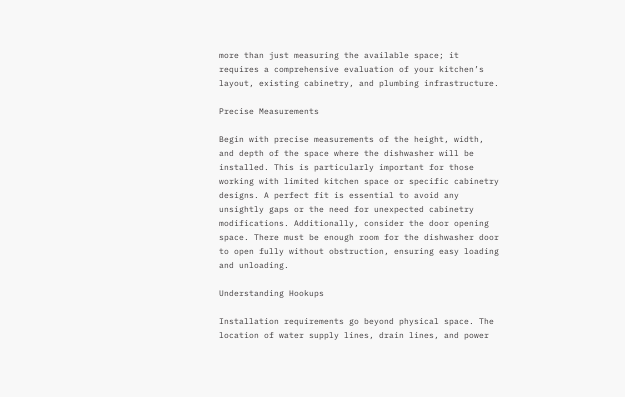more than just measuring the available space; it requires a comprehensive evaluation of your kitchen’s layout, existing cabinetry, and plumbing infrastructure.

Precise Measurements

Begin with precise measurements of the height, width, and depth of the space where the dishwasher will be installed. This is particularly important for those working with limited kitchen space or specific cabinetry designs. A perfect fit is essential to avoid any unsightly gaps or the need for unexpected cabinetry modifications. Additionally, consider the door opening space. There must be enough room for the dishwasher door to open fully without obstruction, ensuring easy loading and unloading.

Understanding Hookups

Installation requirements go beyond physical space. The location of water supply lines, drain lines, and power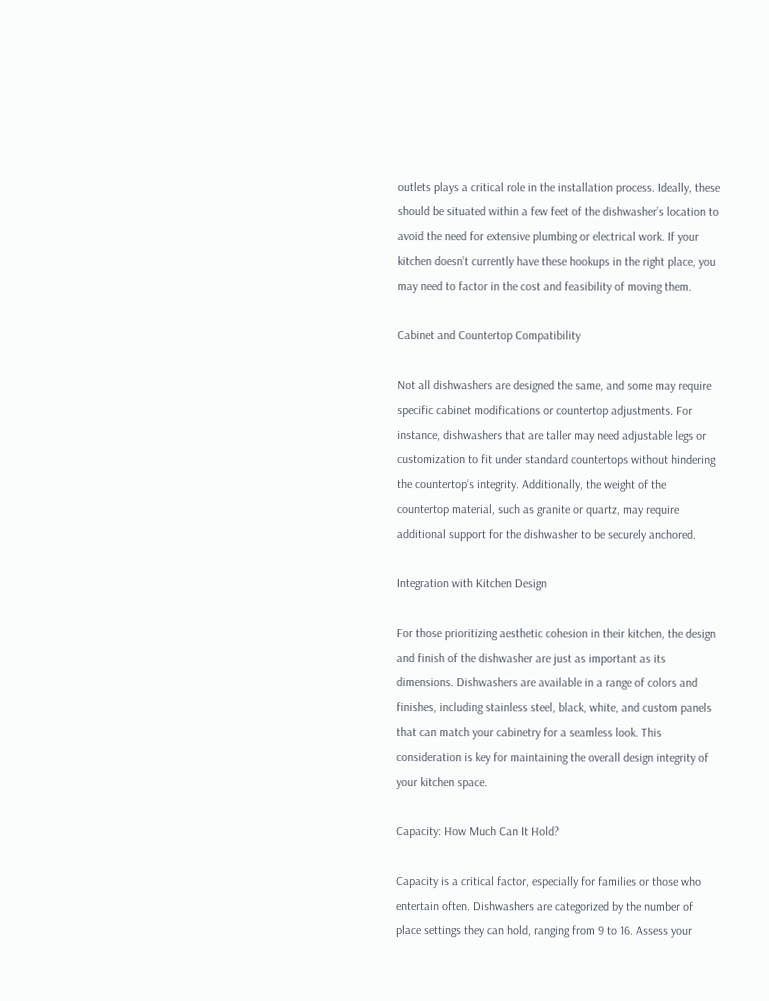outlets plays a critical role in the installation process. Ideally, these should be situated within a few feet of the dishwasher’s location to avoid the need for extensive plumbing or electrical work. If your kitchen doesn’t currently have these hookups in the right place, you may need to factor in the cost and feasibility of moving them.

Cabinet and Countertop Compatibility

Not all dishwashers are designed the same, and some may require specific cabinet modifications or countertop adjustments. For instance, dishwashers that are taller may need adjustable legs or customization to fit under standard countertops without hindering the countertop’s integrity. Additionally, the weight of the countertop material, such as granite or quartz, may require additional support for the dishwasher to be securely anchored.

Integration with Kitchen Design

For those prioritizing aesthetic cohesion in their kitchen, the design and finish of the dishwasher are just as important as its dimensions. Dishwashers are available in a range of colors and finishes, including stainless steel, black, white, and custom panels that can match your cabinetry for a seamless look. This consideration is key for maintaining the overall design integrity of your kitchen space.

Capacity: How Much Can It Hold?

Capacity is a critical factor, especially for families or those who entertain often. Dishwashers are categorized by the number of place settings they can hold, ranging from 9 to 16. Assess your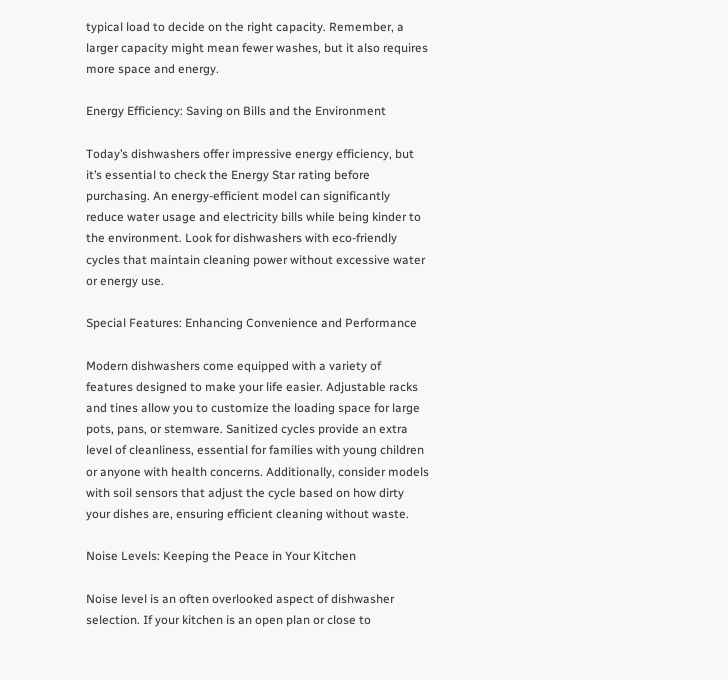typical load to decide on the right capacity. Remember, a larger capacity might mean fewer washes, but it also requires more space and energy.

Energy Efficiency: Saving on Bills and the Environment

Today’s dishwashers offer impressive energy efficiency, but it’s essential to check the Energy Star rating before purchasing. An energy-efficient model can significantly reduce water usage and electricity bills while being kinder to the environment. Look for dishwashers with eco-friendly cycles that maintain cleaning power without excessive water or energy use.

Special Features: Enhancing Convenience and Performance

Modern dishwashers come equipped with a variety of features designed to make your life easier. Adjustable racks and tines allow you to customize the loading space for large pots, pans, or stemware. Sanitized cycles provide an extra level of cleanliness, essential for families with young children or anyone with health concerns. Additionally, consider models with soil sensors that adjust the cycle based on how dirty your dishes are, ensuring efficient cleaning without waste.

Noise Levels: Keeping the Peace in Your Kitchen

Noise level is an often overlooked aspect of dishwasher selection. If your kitchen is an open plan or close to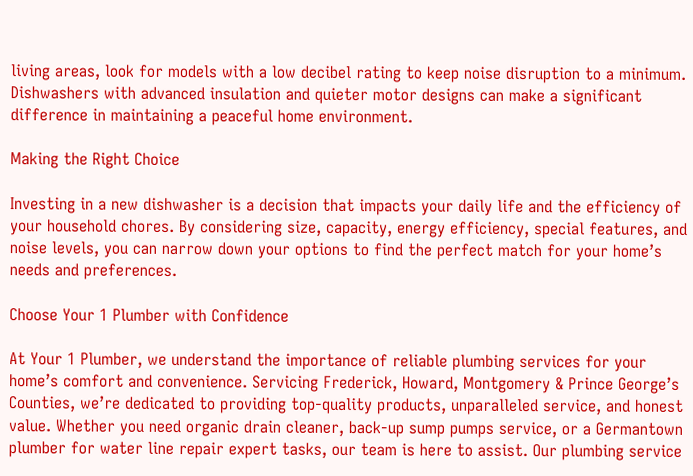living areas, look for models with a low decibel rating to keep noise disruption to a minimum. Dishwashers with advanced insulation and quieter motor designs can make a significant difference in maintaining a peaceful home environment.

Making the Right Choice

Investing in a new dishwasher is a decision that impacts your daily life and the efficiency of your household chores. By considering size, capacity, energy efficiency, special features, and noise levels, you can narrow down your options to find the perfect match for your home’s needs and preferences.

Choose Your 1 Plumber with Confidence

At Your 1 Plumber, we understand the importance of reliable plumbing services for your home’s comfort and convenience. Servicing Frederick, Howard, Montgomery & Prince George’s Counties, we’re dedicated to providing top-quality products, unparalleled service, and honest value. Whether you need organic drain cleaner, back-up sump pumps service, or a Germantown plumber for water line repair expert tasks, our team is here to assist. Our plumbing service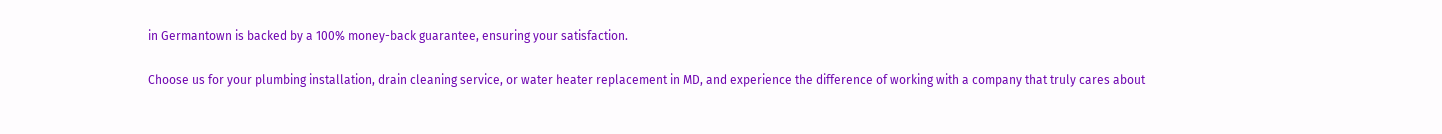in Germantown is backed by a 100% money-back guarantee, ensuring your satisfaction.

Choose us for your plumbing installation, drain cleaning service, or water heater replacement in MD, and experience the difference of working with a company that truly cares about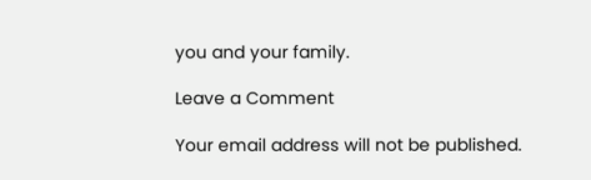you and your family.

Leave a Comment

Your email address will not be published.